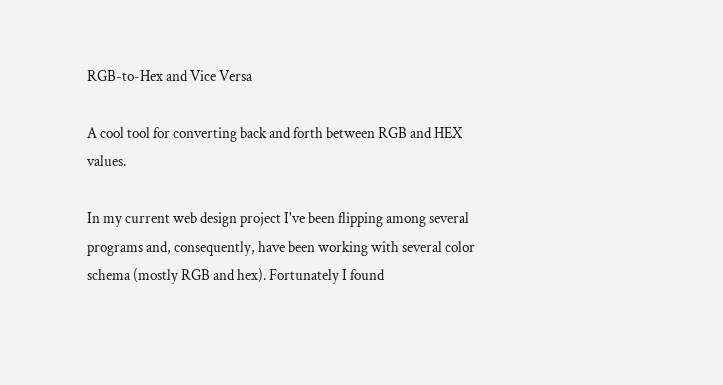RGB-to-Hex and Vice Versa

A cool tool for converting back and forth between RGB and HEX values.

In my current web design project I've been flipping among several programs and, consequently, have been working with several color schema (mostly RGB and hex). Fortunately I found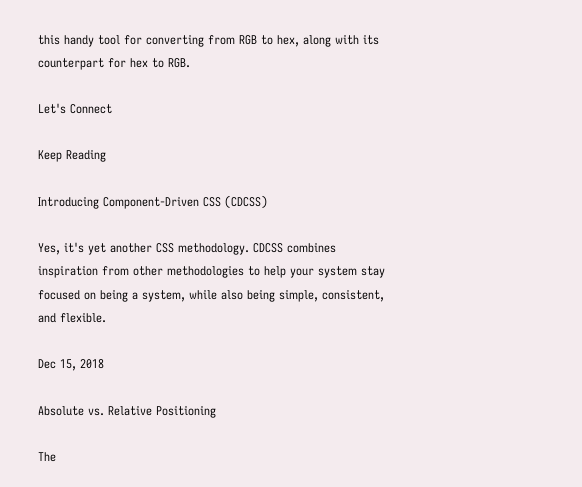this handy tool for converting from RGB to hex, along with its counterpart for hex to RGB.

Let's Connect

Keep Reading

Introducing Component-Driven CSS (CDCSS)

Yes, it's yet another CSS methodology. CDCSS combines inspiration from other methodologies to help your system stay focused on being a system, while also being simple, consistent, and flexible.

Dec 15, 2018

Absolute vs. Relative Positioning

The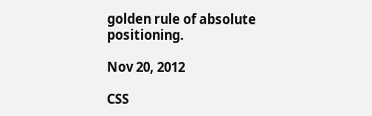golden rule of absolute positioning.

Nov 20, 2012

CSS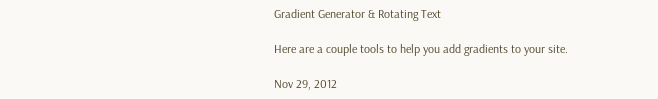Gradient Generator & Rotating Text

Here are a couple tools to help you add gradients to your site.

Nov 29, 2012